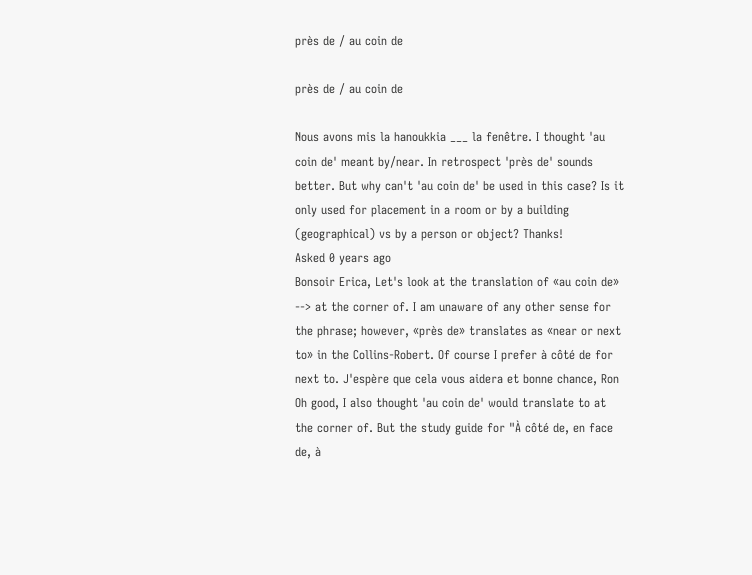près de / au coin de

près de / au coin de

Nous avons mis la hanoukkia ___ la fenêtre. I thought 'au coin de' meant by/near. In retrospect 'près de' sounds better. But why can't 'au coin de' be used in this case? Is it only used for placement in a room or by a building (geographical) vs by a person or object? Thanks!
Asked 0 years ago
Bonsoir Erica, Let's look at the translation of «au coin de» --> at the corner of. I am unaware of any other sense for the phrase; however, «près de» translates as «near or next to» in the Collins-Robert. Of course I prefer à côté de for next to. J'espère que cela vous aidera et bonne chance, Ron
Oh good, I also thought 'au coin de' would translate to at the corner of. But the study guide for "À côté de, en face de, à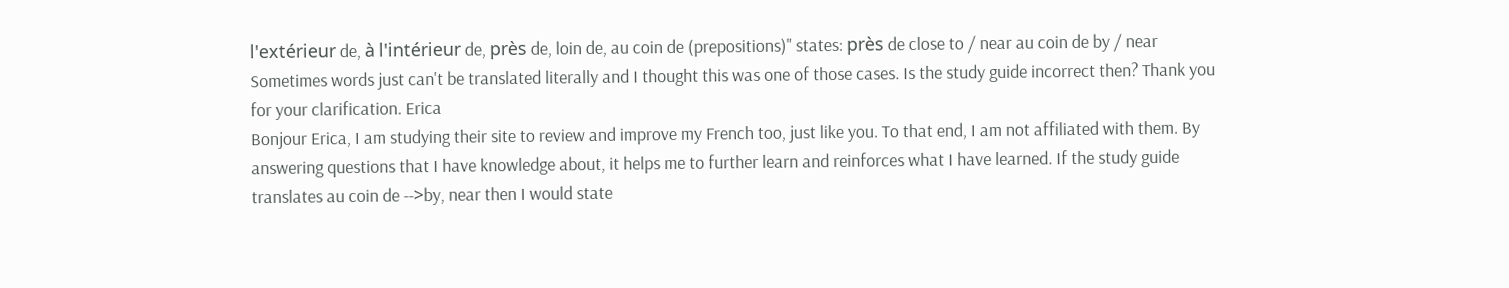l'extérieur de, à l'intérieur de, près de, loin de, au coin de (prepositions)" states: près de close to / near au coin de by / near Sometimes words just can't be translated literally and I thought this was one of those cases. Is the study guide incorrect then? Thank you for your clarification. Erica
Bonjour Erica, I am studying their site to review and improve my French too, just like you. To that end, I am not affiliated with them. By answering questions that I have knowledge about, it helps me to further learn and reinforces what I have learned. If the study guide translates au coin de -->by, near then I would state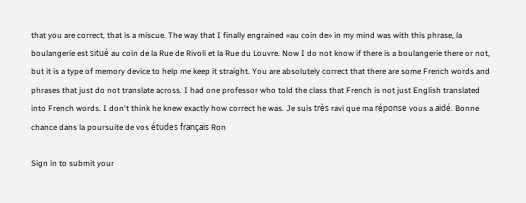that you are correct, that is a miscue. The way that I finally engrained «au coin de» in my mind was with this phrase, la boulangerie est situé au coin de la Rue de Rivoli et la Rue du Louvre. Now I do not know if there is a boulangerie there or not, but it is a type of memory device to help me keep it straight. You are absolutely correct that there are some French words and phrases that just do not translate across. I had one professor who told the class that French is not just English translated into French words. I don't think he knew exactly how correct he was. Je suis très ravi que ma réponse vous a aidé. Bonne chance dans la poursuite de vos études français Ron

Sign in to submit your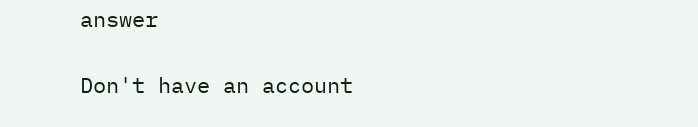answer

Don't have an account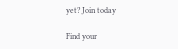yet? Join today

Find your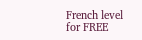French level for FREE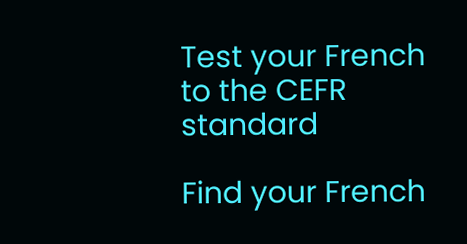Test your French to the CEFR standard

Find your French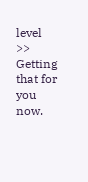level >>
Getting that for you now.